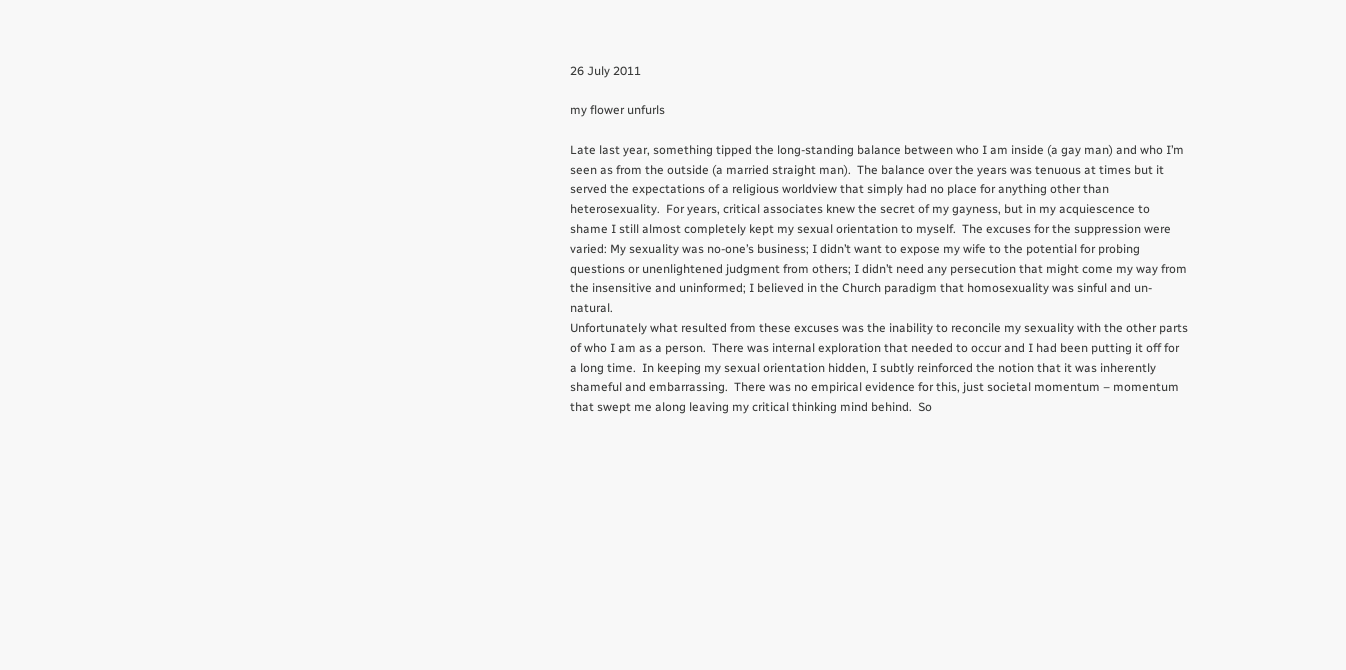26 July 2011

my flower unfurls

Late last year, something tipped the long-standing balance between who I am inside (a gay man) and who I’m seen as from the outside (a married straight man).  The balance over the years was tenuous at times but it served the expectations of a religious worldview that simply had no place for anything other than heterosexuality.  For years, critical associates knew the secret of my gayness, but in my acquiescence to shame I still almost completely kept my sexual orientation to myself.  The excuses for the suppression were varied: My sexuality was no-one’s business; I didn’t want to expose my wife to the potential for probing questions or unenlightened judgment from others; I didn’t need any persecution that might come my way from the insensitive and uninformed; I believed in the Church paradigm that homosexuality was sinful and un-natural.
Unfortunately what resulted from these excuses was the inability to reconcile my sexuality with the other parts of who I am as a person.  There was internal exploration that needed to occur and I had been putting it off for a long time.  In keeping my sexual orientation hidden, I subtly reinforced the notion that it was inherently shameful and embarrassing.  There was no empirical evidence for this, just societal momentum – momentum that swept me along leaving my critical thinking mind behind.  So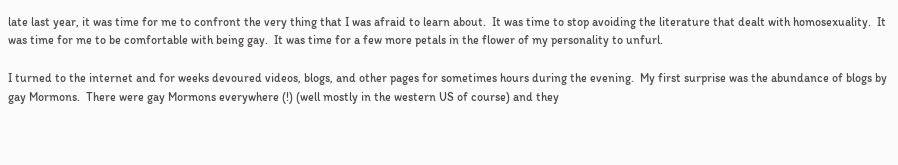late last year, it was time for me to confront the very thing that I was afraid to learn about.  It was time to stop avoiding the literature that dealt with homosexuality.  It was time for me to be comfortable with being gay.  It was time for a few more petals in the flower of my personality to unfurl.

I turned to the internet and for weeks devoured videos, blogs, and other pages for sometimes hours during the evening.  My first surprise was the abundance of blogs by gay Mormons.  There were gay Mormons everywhere (!) (well mostly in the western US of course) and they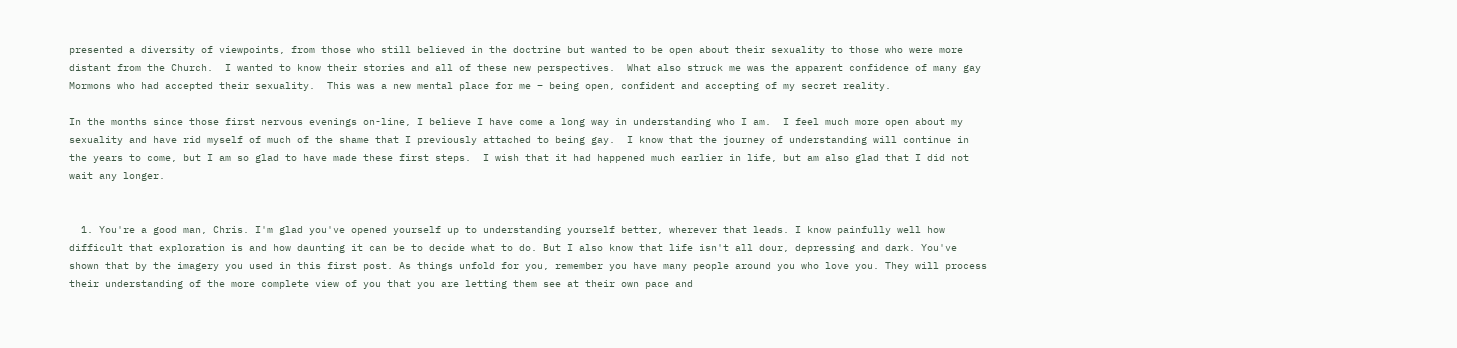presented a diversity of viewpoints, from those who still believed in the doctrine but wanted to be open about their sexuality to those who were more distant from the Church.  I wanted to know their stories and all of these new perspectives.  What also struck me was the apparent confidence of many gay Mormons who had accepted their sexuality.  This was a new mental place for me – being open, confident and accepting of my secret reality.

In the months since those first nervous evenings on-line, I believe I have come a long way in understanding who I am.  I feel much more open about my sexuality and have rid myself of much of the shame that I previously attached to being gay.  I know that the journey of understanding will continue in the years to come, but I am so glad to have made these first steps.  I wish that it had happened much earlier in life, but am also glad that I did not wait any longer.


  1. You're a good man, Chris. I'm glad you've opened yourself up to understanding yourself better, wherever that leads. I know painfully well how difficult that exploration is and how daunting it can be to decide what to do. But I also know that life isn't all dour, depressing and dark. You've shown that by the imagery you used in this first post. As things unfold for you, remember you have many people around you who love you. They will process their understanding of the more complete view of you that you are letting them see at their own pace and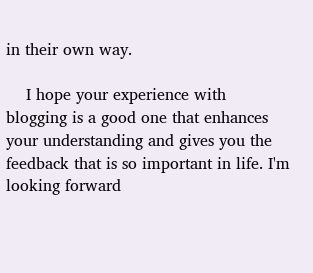in their own way.

    I hope your experience with blogging is a good one that enhances your understanding and gives you the feedback that is so important in life. I'm looking forward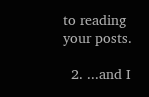to reading your posts.

  2. ...and I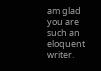am glad you are such an eloquent writer.